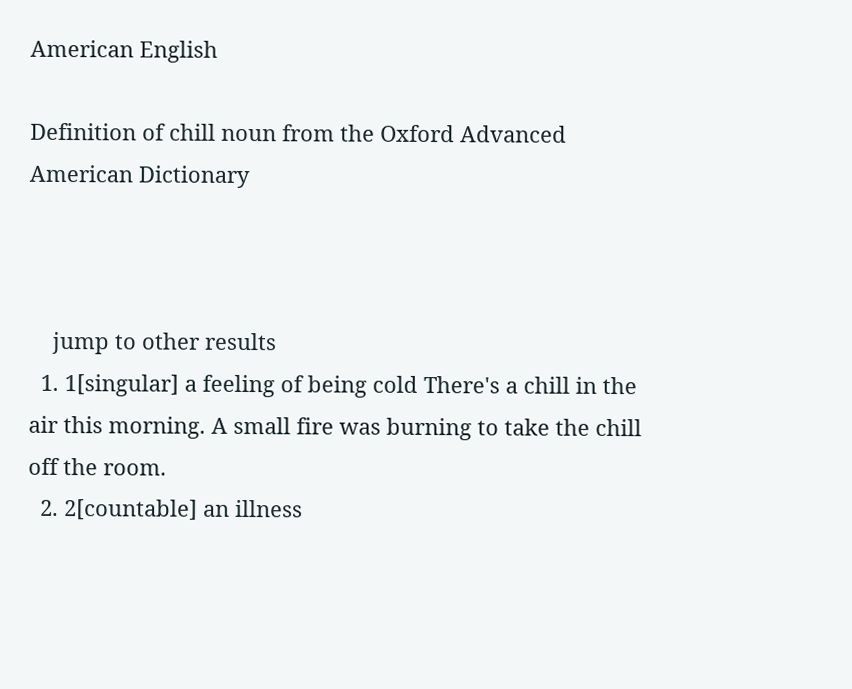American English

Definition of chill noun from the Oxford Advanced American Dictionary



    jump to other results
  1. 1[singular] a feeling of being cold There's a chill in the air this morning. A small fire was burning to take the chill off the room.
  2. 2[countable] an illness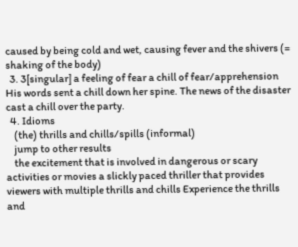caused by being cold and wet, causing fever and the shivers (= shaking of the body)
  3. 3[singular] a feeling of fear a chill of fear/apprehension His words sent a chill down her spine. The news of the disaster cast a chill over the party.
  4. Idioms
    (the) thrills and chills/spills (informal)
    jump to other results
    the excitement that is involved in dangerous or scary activities or movies a slickly paced thriller that provides viewers with multiple thrills and chills Experience the thrills and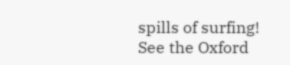spills of surfing!
See the Oxford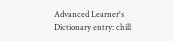Advanced Learner's Dictionary entry: chill